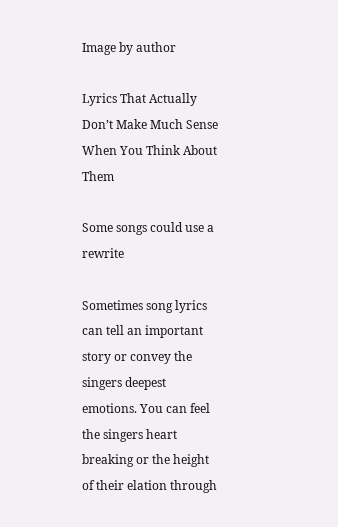Image by author

Lyrics That Actually Don’t Make Much Sense When You Think About Them

Some songs could use a rewrite

Sometimes song lyrics can tell an important story or convey the singers deepest emotions. You can feel the singers heart breaking or the height of their elation through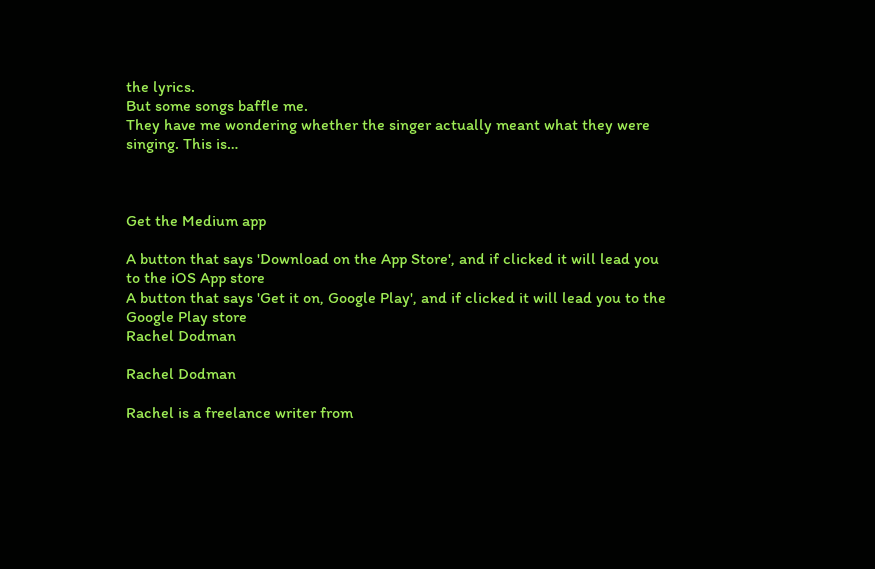the lyrics.
But some songs baffle me.
They have me wondering whether the singer actually meant what they were singing. This is…



Get the Medium app

A button that says 'Download on the App Store', and if clicked it will lead you to the iOS App store
A button that says 'Get it on, Google Play', and if clicked it will lead you to the Google Play store
Rachel Dodman

Rachel Dodman

Rachel is a freelance writer from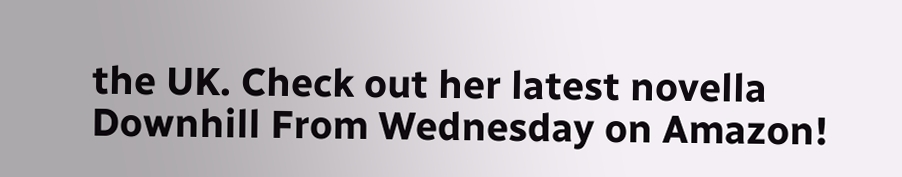the UK. Check out her latest novella Downhill From Wednesday on Amazon!